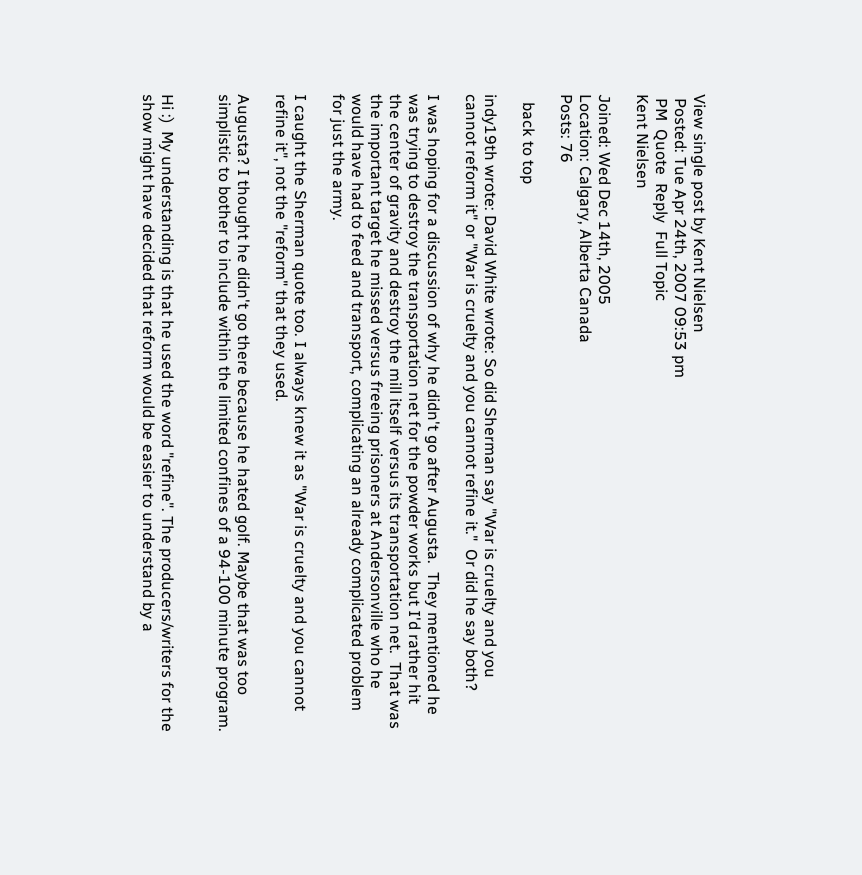View single post by Kent Nielsen
 Posted: Tue Apr 24th, 2007 09:53 pm
 PM  Quote  Reply  Full Topic
Kent Nielsen

Joined: Wed Dec 14th, 2005
Location: Calgary, Alberta Canada
Posts: 76

  back to top

indy19th wrote: David White wrote: So did Sherman say "War is cruelty and you cannot reform it" or "War is cruelty and you cannot refine it."  Or did he say both?

I was hoping for a discussion of why he didn't go after Augusta.  They mentioned he was trying to destroy the transportation net for the powder works but I'd rather hit the center of gravity and destroy the mill itself versus its transportation net.  That was the important target he missed versus freeing prisoners at Andersonville who he would have had to feed and transport, complicating an already complicated problem for just the army.

I caught the Sherman quote too. I always knew it as "War is cruelty and you cannot refine it", not the "reform" that they used.

Augusta? I thought he didn't go there because he hated golf. Maybe that was too simplistic to bother to include within the limited confines of a 94-100 minute program.


Hi :)  My understanding is that he used the word "refine". The producers/writers for the show might have decided that reform would be easier to understand by a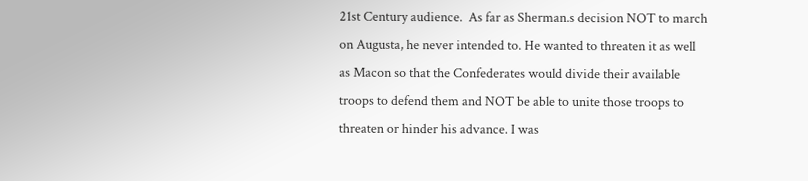21st Century audience.  As far as Sherman.s decision NOT to march on Augusta, he never intended to. He wanted to threaten it as well as Macon so that the Confederates would divide their available troops to defend them and NOT be able to unite those troops to threaten or hinder his advance. I was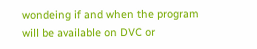wondeing if and when the program will be available on DVC or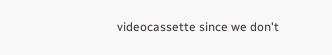videocassette since we don't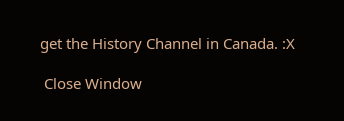get the History Channel in Canada. :X

 Close Window